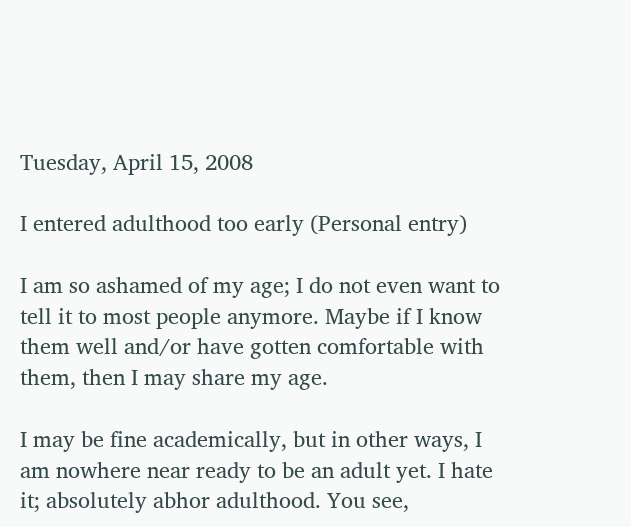Tuesday, April 15, 2008

I entered adulthood too early (Personal entry)

I am so ashamed of my age; I do not even want to tell it to most people anymore. Maybe if I know them well and/or have gotten comfortable with them, then I may share my age.

I may be fine academically, but in other ways, I am nowhere near ready to be an adult yet. I hate it; absolutely abhor adulthood. You see,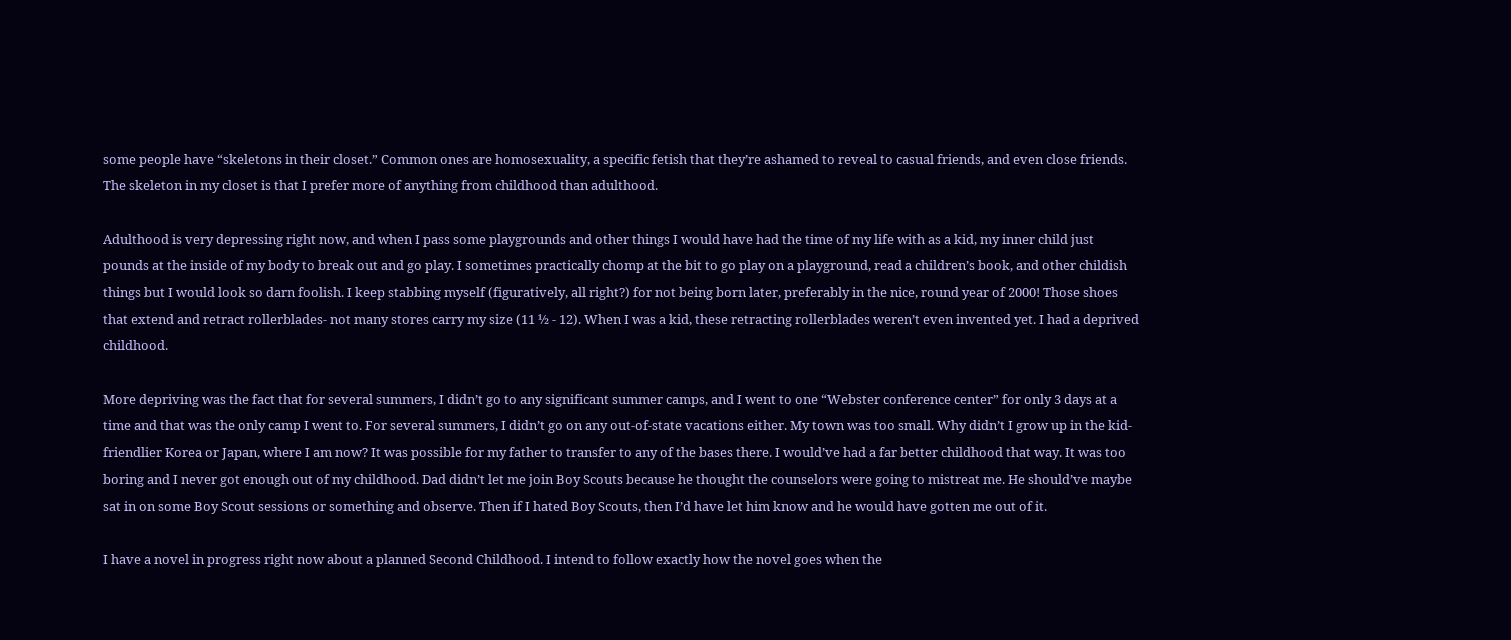some people have “skeletons in their closet.” Common ones are homosexuality, a specific fetish that they’re ashamed to reveal to casual friends, and even close friends. The skeleton in my closet is that I prefer more of anything from childhood than adulthood.

Adulthood is very depressing right now, and when I pass some playgrounds and other things I would have had the time of my life with as a kid, my inner child just pounds at the inside of my body to break out and go play. I sometimes practically chomp at the bit to go play on a playground, read a children’s book, and other childish things but I would look so darn foolish. I keep stabbing myself (figuratively, all right?) for not being born later, preferably in the nice, round year of 2000! Those shoes that extend and retract rollerblades- not many stores carry my size (11 ½ - 12). When I was a kid, these retracting rollerblades weren’t even invented yet. I had a deprived childhood.

More depriving was the fact that for several summers, I didn’t go to any significant summer camps, and I went to one “Webster conference center” for only 3 days at a time and that was the only camp I went to. For several summers, I didn’t go on any out-of-state vacations either. My town was too small. Why didn’t I grow up in the kid-friendlier Korea or Japan, where I am now? It was possible for my father to transfer to any of the bases there. I would’ve had a far better childhood that way. It was too boring and I never got enough out of my childhood. Dad didn’t let me join Boy Scouts because he thought the counselors were going to mistreat me. He should’ve maybe sat in on some Boy Scout sessions or something and observe. Then if I hated Boy Scouts, then I’d have let him know and he would have gotten me out of it.

I have a novel in progress right now about a planned Second Childhood. I intend to follow exactly how the novel goes when the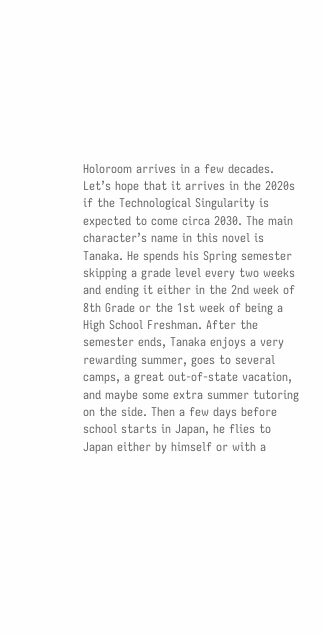Holoroom arrives in a few decades. Let’s hope that it arrives in the 2020s if the Technological Singularity is expected to come circa 2030. The main character’s name in this novel is Tanaka. He spends his Spring semester skipping a grade level every two weeks and ending it either in the 2nd week of 8th Grade or the 1st week of being a High School Freshman. After the semester ends, Tanaka enjoys a very rewarding summer, goes to several camps, a great out-of-state vacation, and maybe some extra summer tutoring on the side. Then a few days before school starts in Japan, he flies to Japan either by himself or with a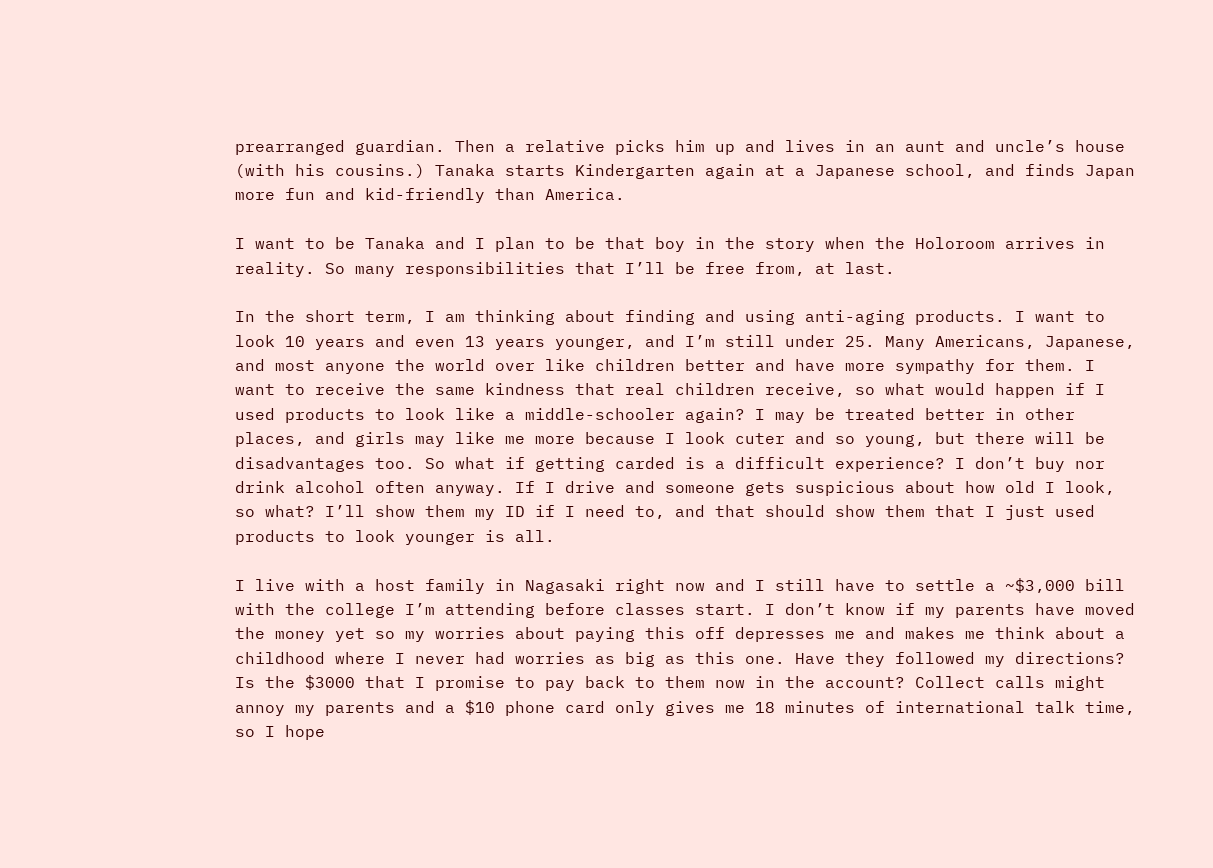prearranged guardian. Then a relative picks him up and lives in an aunt and uncle’s house (with his cousins.) Tanaka starts Kindergarten again at a Japanese school, and finds Japan more fun and kid-friendly than America.

I want to be Tanaka and I plan to be that boy in the story when the Holoroom arrives in reality. So many responsibilities that I’ll be free from, at last.

In the short term, I am thinking about finding and using anti-aging products. I want to look 10 years and even 13 years younger, and I’m still under 25. Many Americans, Japanese, and most anyone the world over like children better and have more sympathy for them. I want to receive the same kindness that real children receive, so what would happen if I used products to look like a middle-schooler again? I may be treated better in other places, and girls may like me more because I look cuter and so young, but there will be disadvantages too. So what if getting carded is a difficult experience? I don’t buy nor drink alcohol often anyway. If I drive and someone gets suspicious about how old I look, so what? I’ll show them my ID if I need to, and that should show them that I just used products to look younger is all.

I live with a host family in Nagasaki right now and I still have to settle a ~$3,000 bill with the college I’m attending before classes start. I don’t know if my parents have moved the money yet so my worries about paying this off depresses me and makes me think about a childhood where I never had worries as big as this one. Have they followed my directions? Is the $3000 that I promise to pay back to them now in the account? Collect calls might annoy my parents and a $10 phone card only gives me 18 minutes of international talk time, so I hope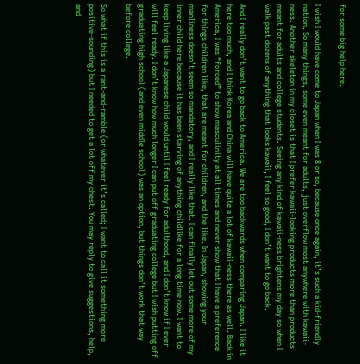for some big help here.

I wish I would have come to Japan when I was 8 or so, because once again, it’s such a kid-friendly nation. So many things, some even meant for adults, just overflow most anywhere with kawaii-ness. Another skeleton in my closet is that I prefer kawaii-looking products more than products meant for adults and college students. Seeing any kind of kawaii-ness brightens my day so when I walk past dozens of anything that looks kawaii, I feel so good, I don’t want to go back.

And I really don’t want to go back to America. We are too backwards when comparing Japan. I like it here too much, and I think Korea and China will have quite a lot of kawaii-ness there as well. Back in America, I was “forced” to show masculinity at all times and never show that I have a preference for things children like, that are meant for children, and the like. In Japan, showing your manliness doesn’t seem so mandatory, and I really like that. I can finally let out some more of my inner child here because it has been starving of anything childlike for a long time now. I want to keep living like a Japanese child would until I feel ready for adulthood, and I don’t know if I ever will feel ready. I don’t know how much longer I can put off graduating college but I wish putting off graduating high school (and even middle school) was an option, but things don’t work that way before college.

So what if this is a rant-and-ramble (or whatever it’s called; I want to call it something more positive-sounding) but I needed to get a lot off my chest. You may reply to give suggestions, help, and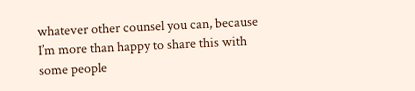whatever other counsel you can, because I’m more than happy to share this with some people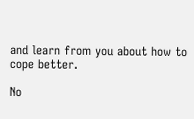and learn from you about how to cope better.

No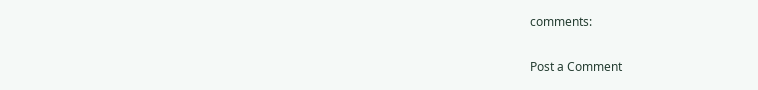comments:

Post a Comment